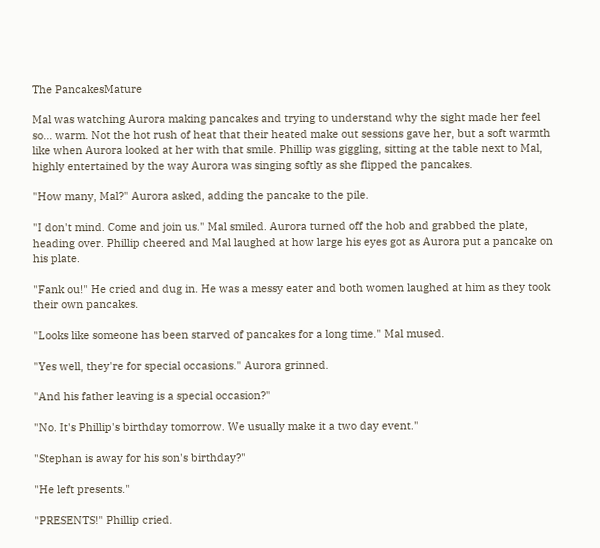The PancakesMature

Mal was watching Aurora making pancakes and trying to understand why the sight made her feel so... warm. Not the hot rush of heat that their heated make out sessions gave her, but a soft warmth like when Aurora looked at her with that smile. Phillip was giggling, sitting at the table next to Mal, highly entertained by the way Aurora was singing softly as she flipped the pancakes.

"How many, Mal?" Aurora asked, adding the pancake to the pile.

"I don't mind. Come and join us." Mal smiled. Aurora turned off the hob and grabbed the plate, heading over. Phillip cheered and Mal laughed at how large his eyes got as Aurora put a pancake on his plate.

"Fank ou!" He cried and dug in. He was a messy eater and both women laughed at him as they took their own pancakes.

"Looks like someone has been starved of pancakes for a long time." Mal mused.

"Yes well, they're for special occasions." Aurora grinned.

"And his father leaving is a special occasion?"

"No. It's Phillip's birthday tomorrow. We usually make it a two day event."

"Stephan is away for his son's birthday?"

"He left presents."

"PRESENTS!" Phillip cried.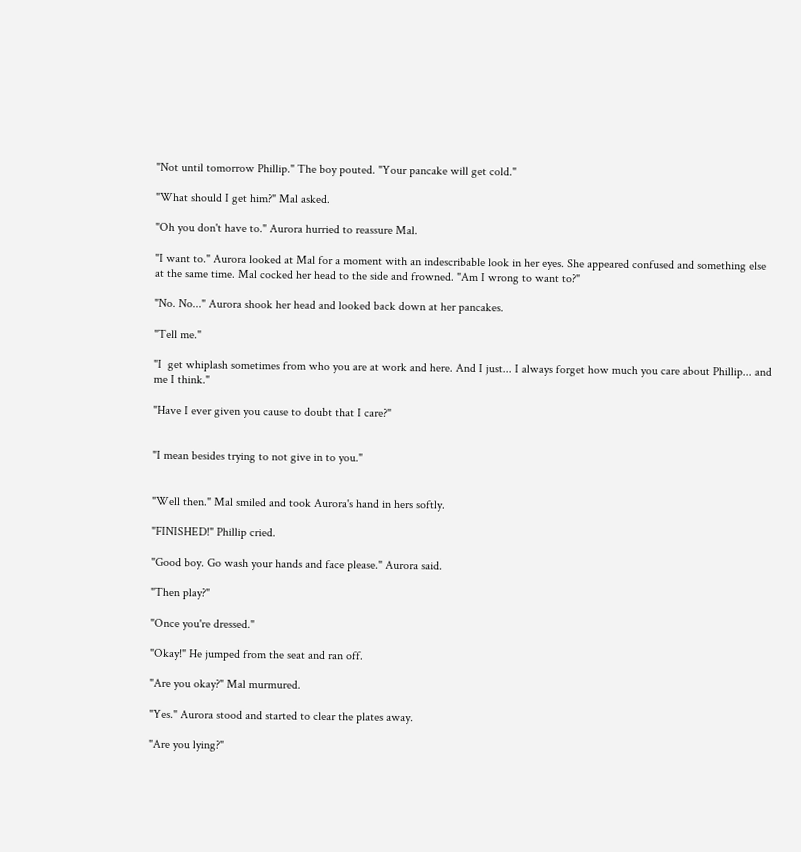"Not until tomorrow Phillip." The boy pouted. "Your pancake will get cold."

"What should I get him?" Mal asked.

"Oh you don't have to." Aurora hurried to reassure Mal.

"I want to." Aurora looked at Mal for a moment with an indescribable look in her eyes. She appeared confused and something else at the same time. Mal cocked her head to the side and frowned. "Am I wrong to want to?"

"No. No..." Aurora shook her head and looked back down at her pancakes.

"Tell me."

"I  get whiplash sometimes from who you are at work and here. And I just... I always forget how much you care about Phillip... and me I think."

"Have I ever given you cause to doubt that I care?"


"I mean besides trying to not give in to you."


"Well then." Mal smiled and took Aurora's hand in hers softly.

"FINISHED!" Phillip cried.

"Good boy. Go wash your hands and face please." Aurora said.

"Then play?"

"Once you're dressed."

"Okay!" He jumped from the seat and ran off.

"Are you okay?" Mal murmured.

"Yes." Aurora stood and started to clear the plates away.

"Are you lying?"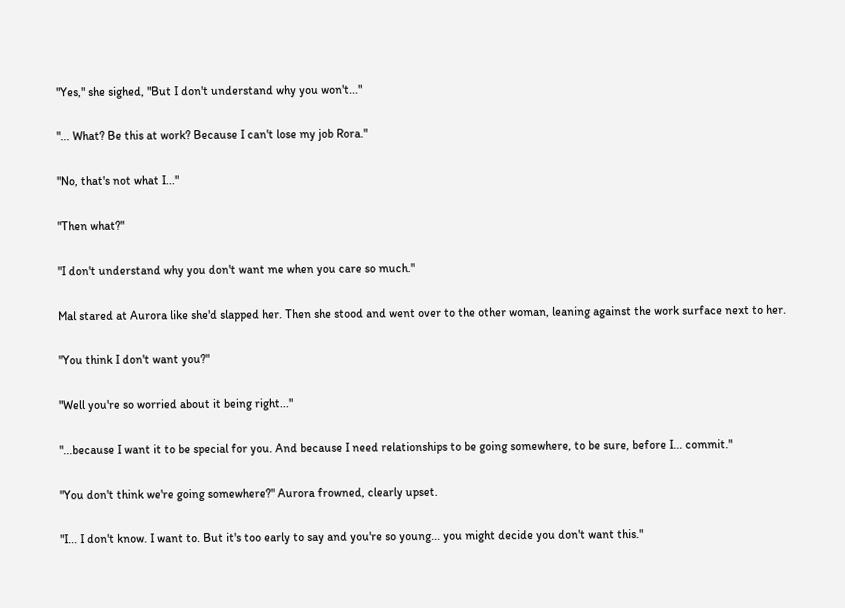"Yes," she sighed, "But I don't understand why you won't..."

"... What? Be this at work? Because I can't lose my job Rora."

"No, that's not what I..."

"Then what?"

"I don't understand why you don't want me when you care so much."

Mal stared at Aurora like she'd slapped her. Then she stood and went over to the other woman, leaning against the work surface next to her.

"You think I don't want you?"

"Well you're so worried about it being right..."

"...because I want it to be special for you. And because I need relationships to be going somewhere, to be sure, before I... commit."

"You don't think we're going somewhere?" Aurora frowned, clearly upset.

"I... I don't know. I want to. But it's too early to say and you're so young... you might decide you don't want this."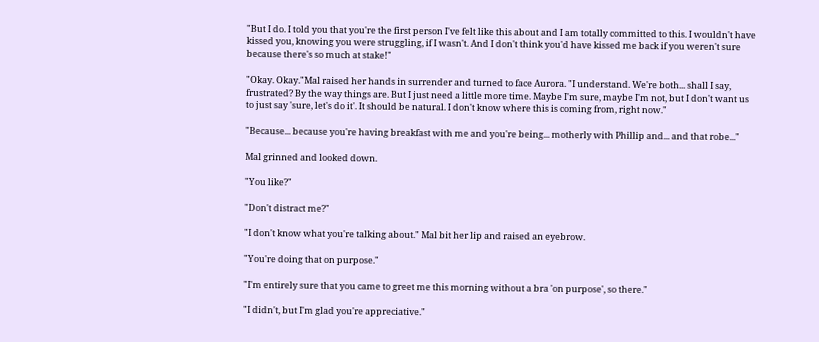"But I do. I told you that you're the first person I've felt like this about and I am totally committed to this. I wouldn't have kissed you, knowing you were struggling, if I wasn't. And I don't think you'd have kissed me back if you weren't sure because there's so much at stake!"

"Okay. Okay."Mal raised her hands in surrender and turned to face Aurora. "I understand. We're both... shall I say, frustrated? By the way things are. But I just need a little more time. Maybe I'm sure, maybe I'm not, but I don't want us to just say 'sure, let's do it'. It should be natural. I don't know where this is coming from, right now."

"Because... because you're having breakfast with me and you're being... motherly with Phillip and... and that robe..."

Mal grinned and looked down.

"You like?"

"Don't distract me?"

"I don't know what you're talking about." Mal bit her lip and raised an eyebrow.

"You're doing that on purpose."

"I'm entirely sure that you came to greet me this morning without a bra 'on purpose', so there."

"I didn't, but I'm glad you're appreciative."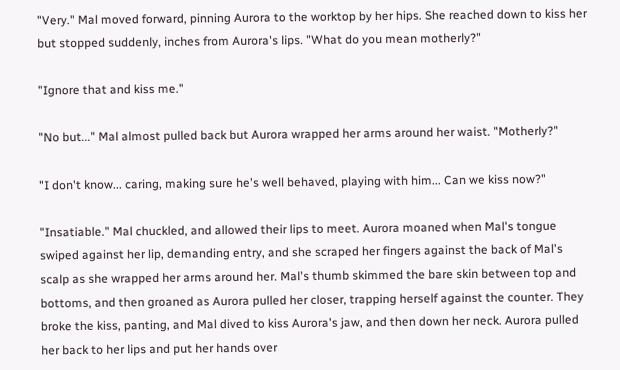"Very." Mal moved forward, pinning Aurora to the worktop by her hips. She reached down to kiss her but stopped suddenly, inches from Aurora's lips. "What do you mean motherly?"

"Ignore that and kiss me."

"No but..." Mal almost pulled back but Aurora wrapped her arms around her waist. "Motherly?"

"I don't know... caring, making sure he's well behaved, playing with him... Can we kiss now?"

"Insatiable." Mal chuckled, and allowed their lips to meet. Aurora moaned when Mal's tongue swiped against her lip, demanding entry, and she scraped her fingers against the back of Mal's scalp as she wrapped her arms around her. Mal's thumb skimmed the bare skin between top and bottoms, and then groaned as Aurora pulled her closer, trapping herself against the counter. They broke the kiss, panting, and Mal dived to kiss Aurora's jaw, and then down her neck. Aurora pulled her back to her lips and put her hands over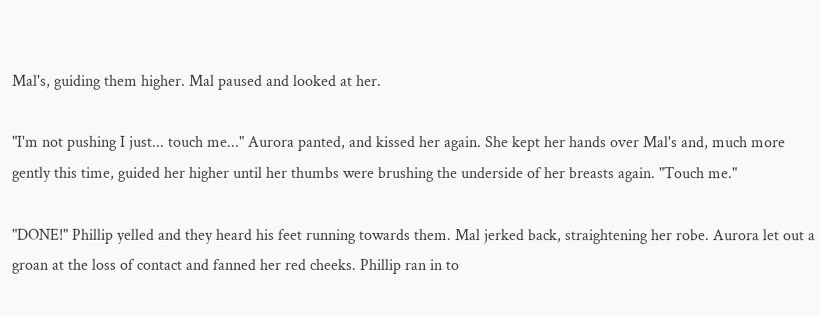Mal's, guiding them higher. Mal paused and looked at her.

"I'm not pushing I just... touch me..." Aurora panted, and kissed her again. She kept her hands over Mal's and, much more gently this time, guided her higher until her thumbs were brushing the underside of her breasts again. "Touch me."

"DONE!" Phillip yelled and they heard his feet running towards them. Mal jerked back, straightening her robe. Aurora let out a groan at the loss of contact and fanned her red cheeks. Phillip ran in to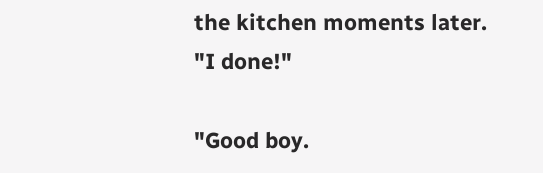the kitchen moments later. "I done!"

"Good boy.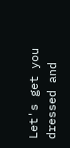Let's get you dressed and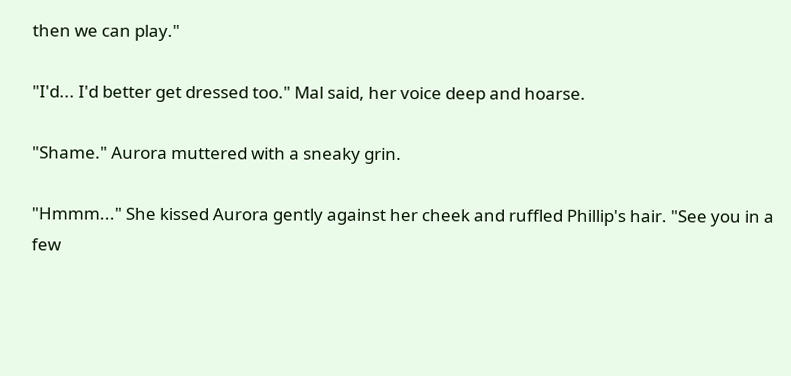then we can play."

"I'd... I'd better get dressed too." Mal said, her voice deep and hoarse.

"Shame." Aurora muttered with a sneaky grin.

"Hmmm..." She kissed Aurora gently against her cheek and ruffled Phillip's hair. "See you in a few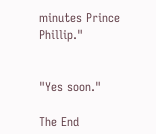minutes Prince Phillip."


"Yes soon."

The End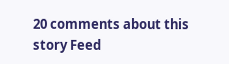20 comments about this story Feed